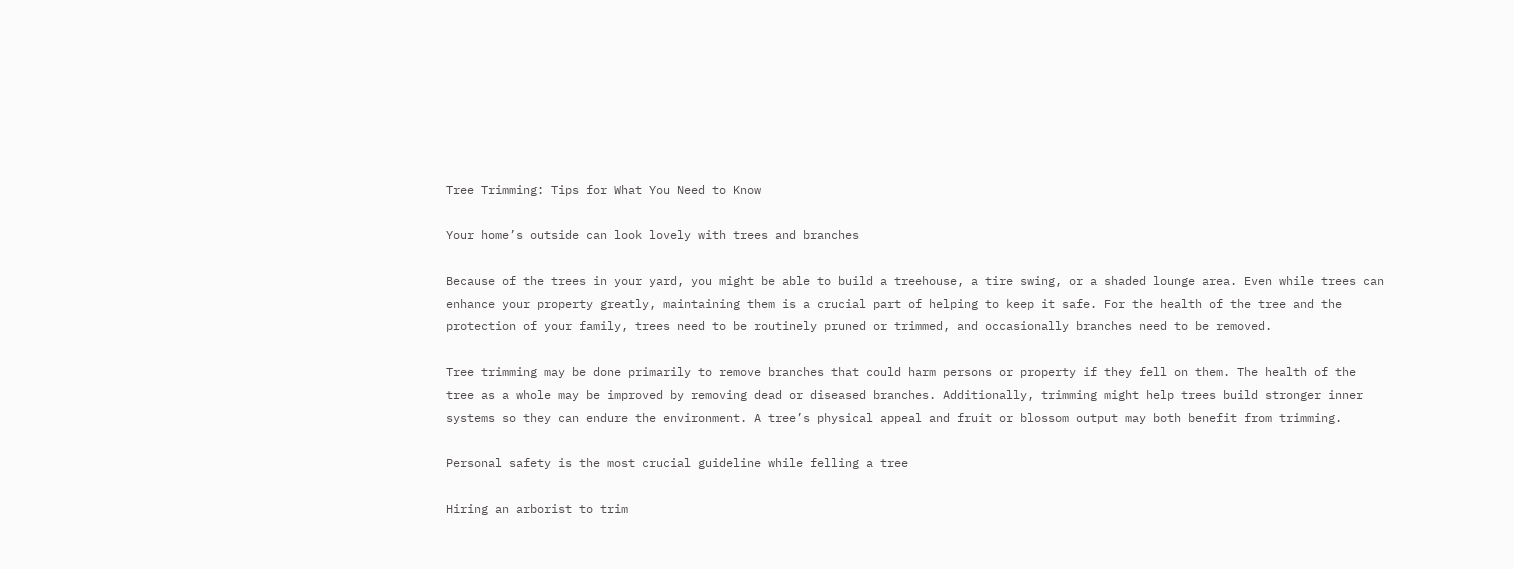Tree Trimming: Tips for What You Need to Know

Your home’s outside can look lovely with trees and branches

Because of the trees in your yard, you might be able to build a treehouse, a tire swing, or a shaded lounge area. Even while trees can enhance your property greatly, maintaining them is a crucial part of helping to keep it safe. For the health of the tree and the protection of your family, trees need to be routinely pruned or trimmed, and occasionally branches need to be removed.

Tree trimming may be done primarily to remove branches that could harm persons or property if they fell on them. The health of the tree as a whole may be improved by removing dead or diseased branches. Additionally, trimming might help trees build stronger inner systems so they can endure the environment. A tree’s physical appeal and fruit or blossom output may both benefit from trimming.

Personal safety is the most crucial guideline while felling a tree

Hiring an arborist to trim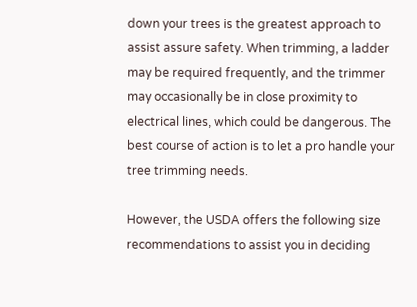down your trees is the greatest approach to assist assure safety. When trimming, a ladder may be required frequently, and the trimmer may occasionally be in close proximity to electrical lines, which could be dangerous. The best course of action is to let a pro handle your tree trimming needs.

However, the USDA offers the following size recommendations to assist you in deciding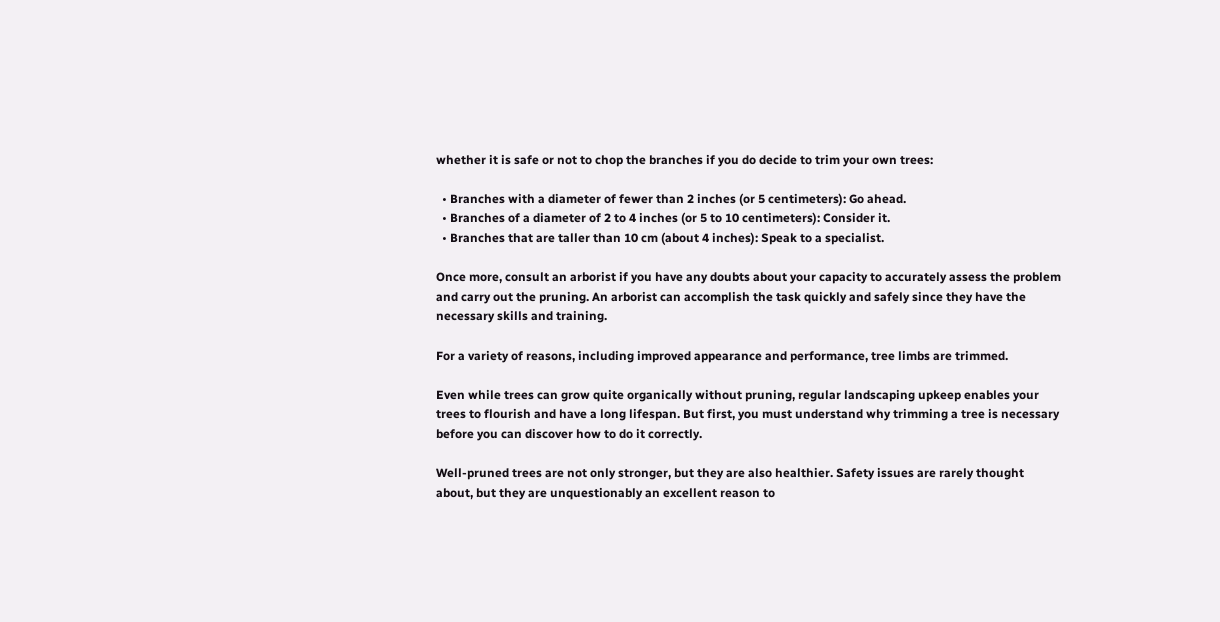whether it is safe or not to chop the branches if you do decide to trim your own trees:

  • Branches with a diameter of fewer than 2 inches (or 5 centimeters): Go ahead.
  • Branches of a diameter of 2 to 4 inches (or 5 to 10 centimeters): Consider it.
  • Branches that are taller than 10 cm (about 4 inches): Speak to a specialist.

Once more, consult an arborist if you have any doubts about your capacity to accurately assess the problem and carry out the pruning. An arborist can accomplish the task quickly and safely since they have the necessary skills and training.

For a variety of reasons, including improved appearance and performance, tree limbs are trimmed.

Even while trees can grow quite organically without pruning, regular landscaping upkeep enables your trees to flourish and have a long lifespan. But first, you must understand why trimming a tree is necessary before you can discover how to do it correctly.

Well-pruned trees are not only stronger, but they are also healthier. Safety issues are rarely thought about, but they are unquestionably an excellent reason to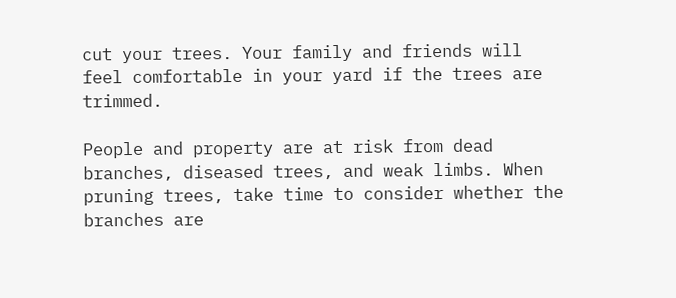cut your trees. Your family and friends will feel comfortable in your yard if the trees are trimmed.

People and property are at risk from dead branches, diseased trees, and weak limbs. When pruning trees, take time to consider whether the branches are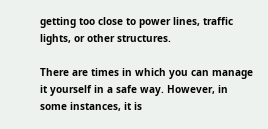getting too close to power lines, traffic lights, or other structures.

There are times in which you can manage it yourself in a safe way. However, in some instances, it is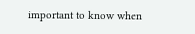important to know when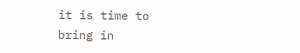it is time to bring in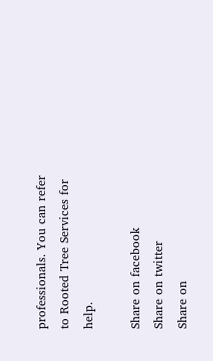professionals. You can refer to Rooted Tree Services for help.

Share on facebook
Share on twitter
Share on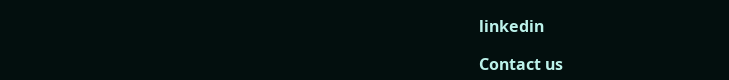linkedin

Contact us